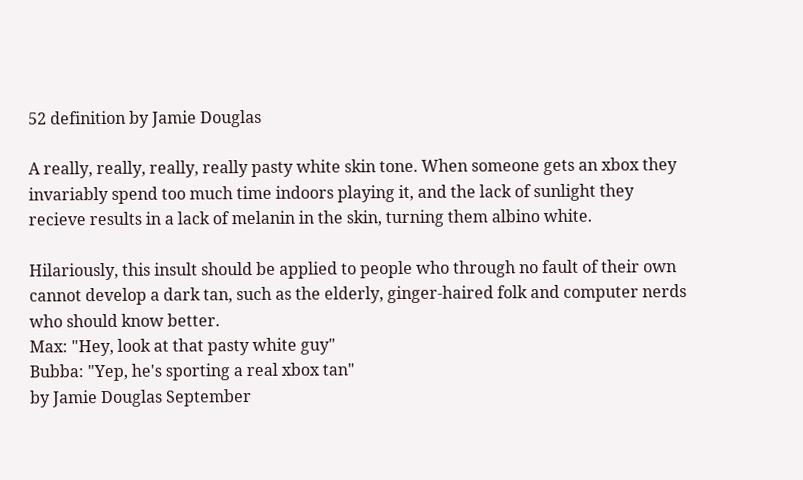52 definition by Jamie Douglas

A really, really, really, really pasty white skin tone. When someone gets an xbox they invariably spend too much time indoors playing it, and the lack of sunlight they recieve results in a lack of melanin in the skin, turning them albino white.

Hilariously, this insult should be applied to people who through no fault of their own cannot develop a dark tan, such as the elderly, ginger-haired folk and computer nerds who should know better.
Max: "Hey, look at that pasty white guy"
Bubba: "Yep, he's sporting a real xbox tan"
by Jamie Douglas September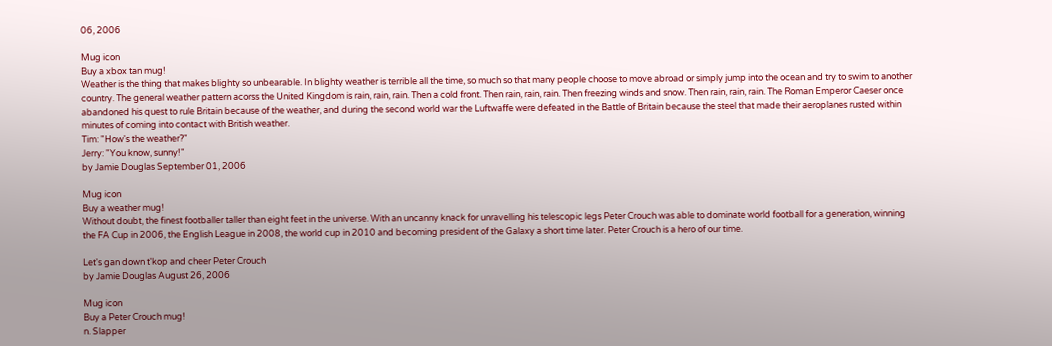06, 2006

Mug icon
Buy a xbox tan mug!
Weather is the thing that makes blighty so unbearable. In blighty weather is terrible all the time, so much so that many people choose to move abroad or simply jump into the ocean and try to swim to another country. The general weather pattern acorss the United Kingdom is rain, rain, rain. Then a cold front. Then rain, rain, rain. Then freezing winds and snow. Then rain, rain, rain. The Roman Emperor Caeser once abandoned his quest to rule Britain because of the weather, and during the second world war the Luftwaffe were defeated in the Battle of Britain because the steel that made their aeroplanes rusted within minutes of coming into contact with British weather.
Tim: "How's the weather?"
Jerry: "You know, sunny!"
by Jamie Douglas September 01, 2006

Mug icon
Buy a weather mug!
Without doubt, the finest footballer taller than eight feet in the universe. With an uncanny knack for unravelling his telescopic legs Peter Crouch was able to dominate world football for a generation, winning the FA Cup in 2006, the English League in 2008, the world cup in 2010 and becoming president of the Galaxy a short time later. Peter Crouch is a hero of our time.

Let's gan down t'kop and cheer Peter Crouch
by Jamie Douglas August 26, 2006

Mug icon
Buy a Peter Crouch mug!
n. Slapper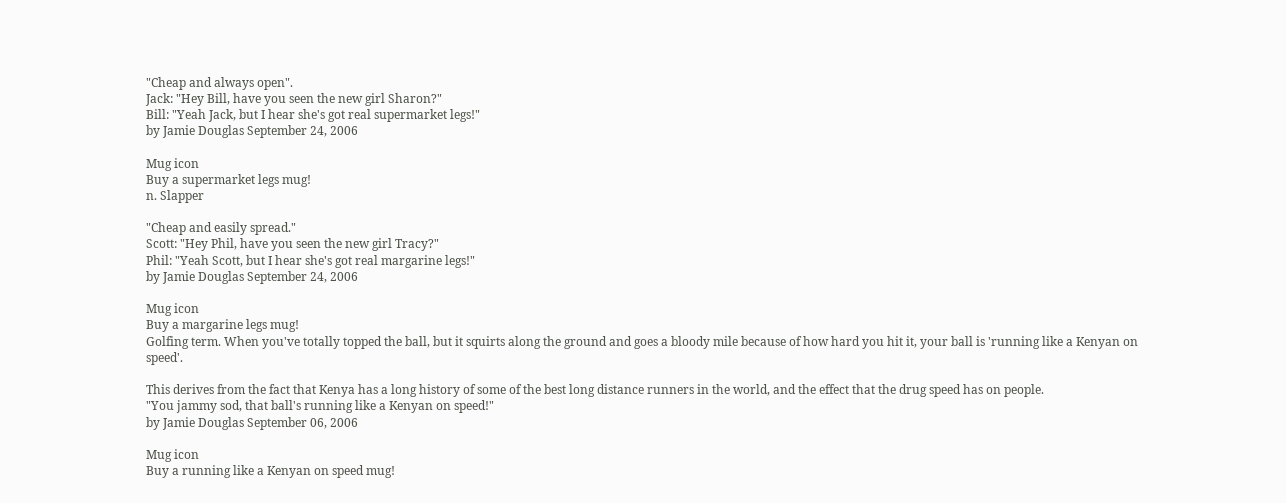"Cheap and always open".
Jack: "Hey Bill, have you seen the new girl Sharon?"
Bill: "Yeah Jack, but I hear she's got real supermarket legs!"
by Jamie Douglas September 24, 2006

Mug icon
Buy a supermarket legs mug!
n. Slapper

"Cheap and easily spread."
Scott: "Hey Phil, have you seen the new girl Tracy?"
Phil: "Yeah Scott, but I hear she's got real margarine legs!"
by Jamie Douglas September 24, 2006

Mug icon
Buy a margarine legs mug!
Golfing term. When you've totally topped the ball, but it squirts along the ground and goes a bloody mile because of how hard you hit it, your ball is 'running like a Kenyan on speed'.

This derives from the fact that Kenya has a long history of some of the best long distance runners in the world, and the effect that the drug speed has on people.
"You jammy sod, that ball's running like a Kenyan on speed!"
by Jamie Douglas September 06, 2006

Mug icon
Buy a running like a Kenyan on speed mug!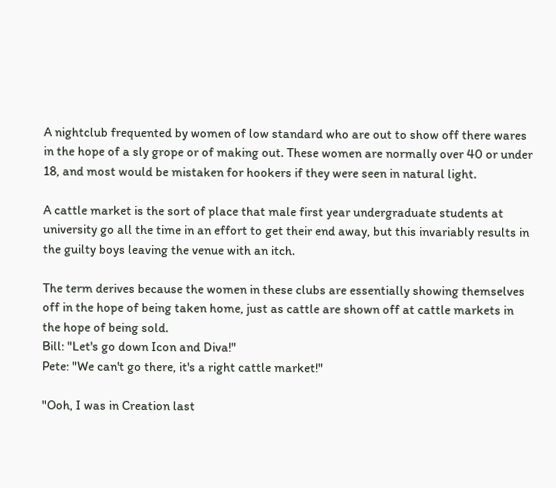A nightclub frequented by women of low standard who are out to show off there wares in the hope of a sly grope or of making out. These women are normally over 40 or under 18, and most would be mistaken for hookers if they were seen in natural light.

A cattle market is the sort of place that male first year undergraduate students at university go all the time in an effort to get their end away, but this invariably results in the guilty boys leaving the venue with an itch.

The term derives because the women in these clubs are essentially showing themselves off in the hope of being taken home, just as cattle are shown off at cattle markets in the hope of being sold.
Bill: "Let's go down Icon and Diva!"
Pete: "We can't go there, it's a right cattle market!"

"Ooh, I was in Creation last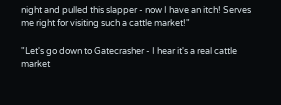night and pulled this slapper - now I have an itch! Serves me right for visiting such a cattle market!"

"Let's go down to Gatecrasher - I hear it's a real cattle market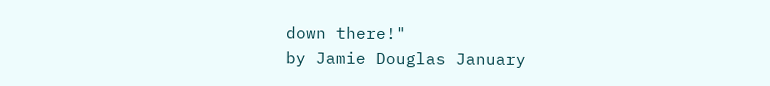down there!"
by Jamie Douglas January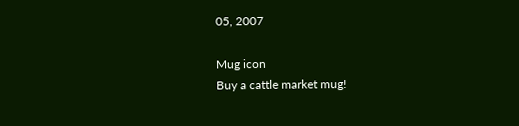05, 2007

Mug icon
Buy a cattle market mug!